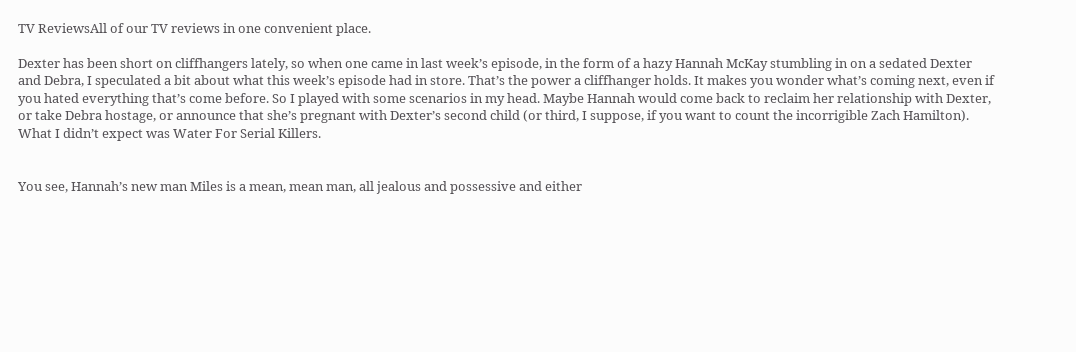TV ReviewsAll of our TV reviews in one convenient place.

Dexter has been short on cliffhangers lately, so when one came in last week’s episode, in the form of a hazy Hannah McKay stumbling in on a sedated Dexter and Debra, I speculated a bit about what this week’s episode had in store. That’s the power a cliffhanger holds. It makes you wonder what’s coming next, even if you hated everything that’s come before. So I played with some scenarios in my head. Maybe Hannah would come back to reclaim her relationship with Dexter, or take Debra hostage, or announce that she’s pregnant with Dexter’s second child (or third, I suppose, if you want to count the incorrigible Zach Hamilton). What I didn’t expect was Water For Serial Killers.


You see, Hannah’s new man Miles is a mean, mean man, all jealous and possessive and either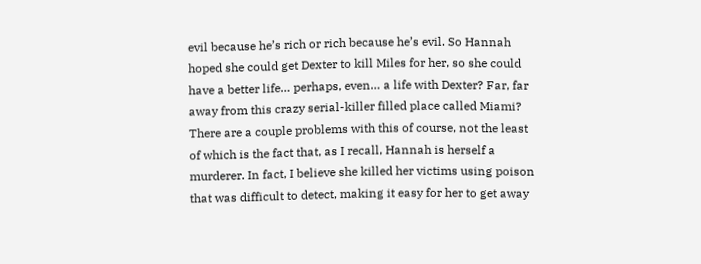evil because he’s rich or rich because he’s evil. So Hannah hoped she could get Dexter to kill Miles for her, so she could have a better life… perhaps, even… a life with Dexter? Far, far away from this crazy serial-killer filled place called Miami? There are a couple problems with this of course, not the least of which is the fact that, as I recall, Hannah is herself a murderer. In fact, I believe she killed her victims using poison that was difficult to detect, making it easy for her to get away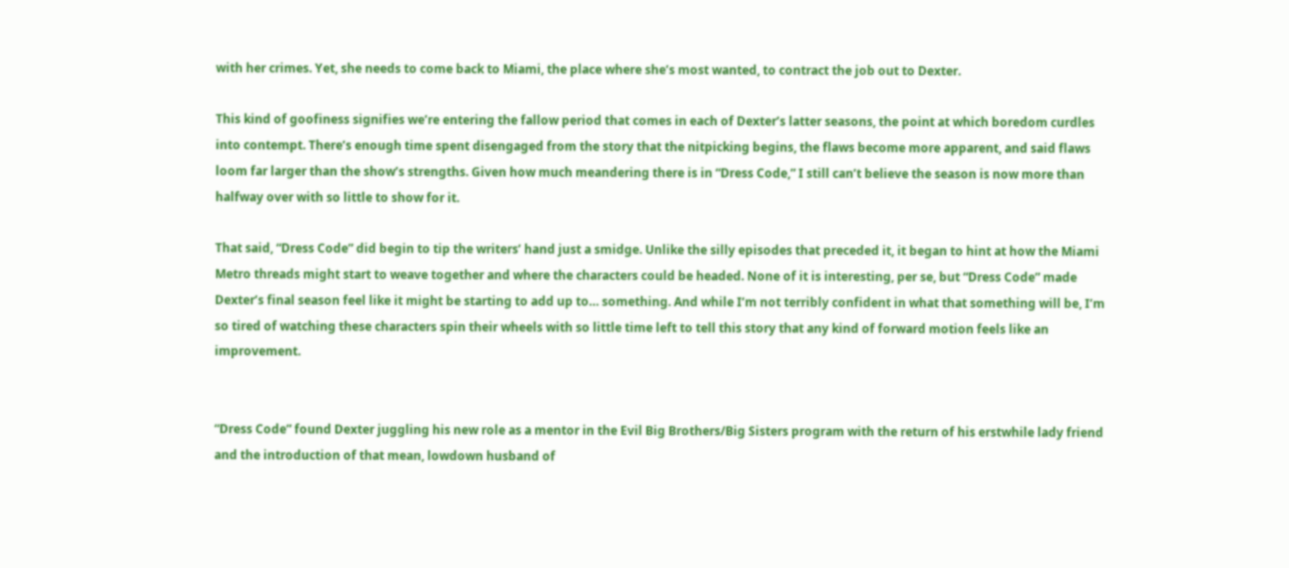with her crimes. Yet, she needs to come back to Miami, the place where she’s most wanted, to contract the job out to Dexter.

This kind of goofiness signifies we’re entering the fallow period that comes in each of Dexter’s latter seasons, the point at which boredom curdles into contempt. There’s enough time spent disengaged from the story that the nitpicking begins, the flaws become more apparent, and said flaws loom far larger than the show’s strengths. Given how much meandering there is in “Dress Code,” I still can’t believe the season is now more than halfway over with so little to show for it.

That said, “Dress Code” did begin to tip the writers’ hand just a smidge. Unlike the silly episodes that preceded it, it began to hint at how the Miami Metro threads might start to weave together and where the characters could be headed. None of it is interesting, per se, but “Dress Code” made Dexter’s final season feel like it might be starting to add up to… something. And while I’m not terribly confident in what that something will be, I’m so tired of watching these characters spin their wheels with so little time left to tell this story that any kind of forward motion feels like an improvement.


“Dress Code” found Dexter juggling his new role as a mentor in the Evil Big Brothers/Big Sisters program with the return of his erstwhile lady friend and the introduction of that mean, lowdown husband of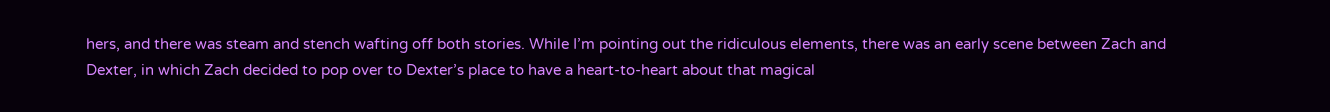hers, and there was steam and stench wafting off both stories. While I’m pointing out the ridiculous elements, there was an early scene between Zach and Dexter, in which Zach decided to pop over to Dexter’s place to have a heart-to-heart about that magical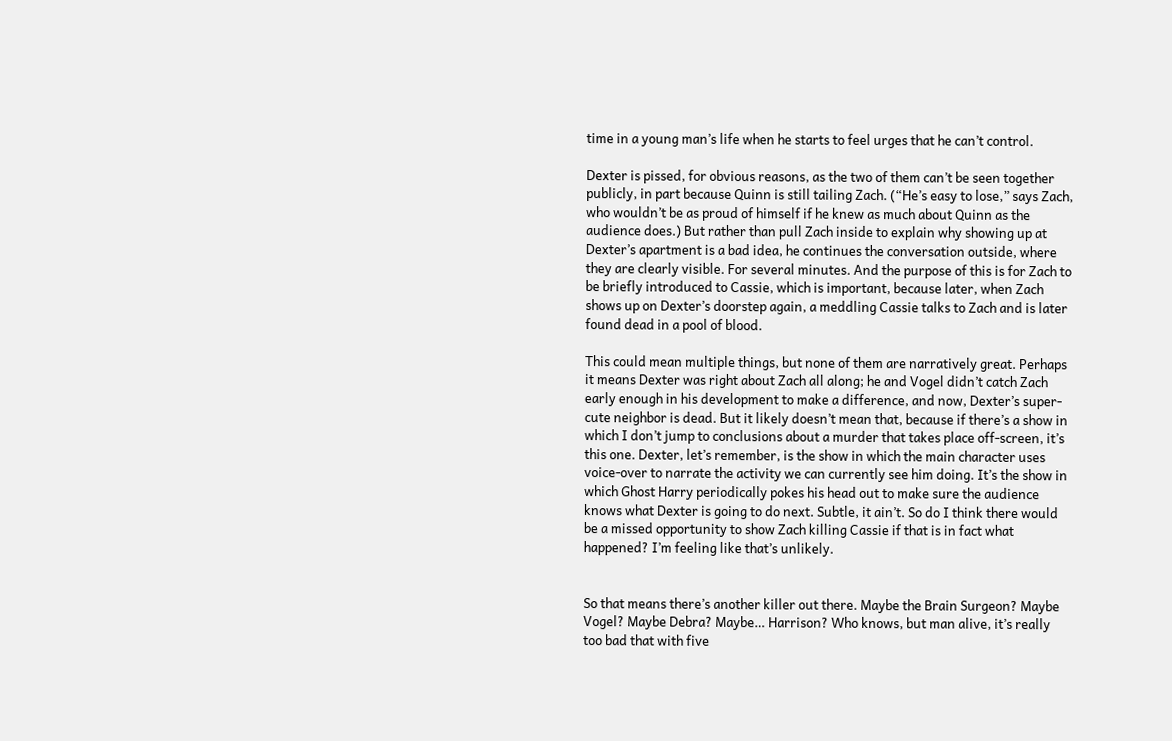time in a young man’s life when he starts to feel urges that he can’t control.

Dexter is pissed, for obvious reasons, as the two of them can’t be seen together publicly, in part because Quinn is still tailing Zach. (“He’s easy to lose,” says Zach, who wouldn’t be as proud of himself if he knew as much about Quinn as the audience does.) But rather than pull Zach inside to explain why showing up at Dexter’s apartment is a bad idea, he continues the conversation outside, where they are clearly visible. For several minutes. And the purpose of this is for Zach to be briefly introduced to Cassie, which is important, because later, when Zach shows up on Dexter’s doorstep again, a meddling Cassie talks to Zach and is later found dead in a pool of blood.

This could mean multiple things, but none of them are narratively great. Perhaps it means Dexter was right about Zach all along; he and Vogel didn’t catch Zach early enough in his development to make a difference, and now, Dexter’s super-cute neighbor is dead. But it likely doesn’t mean that, because if there’s a show in which I don’t jump to conclusions about a murder that takes place off-screen, it’s this one. Dexter, let’s remember, is the show in which the main character uses voice-over to narrate the activity we can currently see him doing. It’s the show in which Ghost Harry periodically pokes his head out to make sure the audience knows what Dexter is going to do next. Subtle, it ain’t. So do I think there would be a missed opportunity to show Zach killing Cassie if that is in fact what happened? I’m feeling like that’s unlikely.


So that means there’s another killer out there. Maybe the Brain Surgeon? Maybe Vogel? Maybe Debra? Maybe… Harrison? Who knows, but man alive, it’s really too bad that with five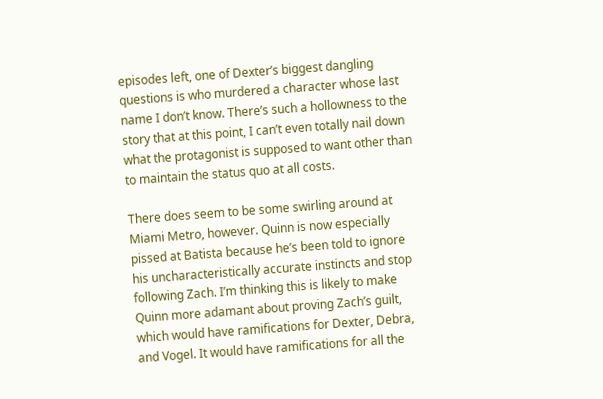episodes left, one of Dexter’s biggest dangling questions is who murdered a character whose last name I don’t know. There’s such a hollowness to the story that at this point, I can’t even totally nail down what the protagonist is supposed to want other than to maintain the status quo at all costs.

There does seem to be some swirling around at Miami Metro, however. Quinn is now especially pissed at Batista because he’s been told to ignore his uncharacteristically accurate instincts and stop following Zach. I’m thinking this is likely to make Quinn more adamant about proving Zach’s guilt, which would have ramifications for Dexter, Debra, and Vogel. It would have ramifications for all the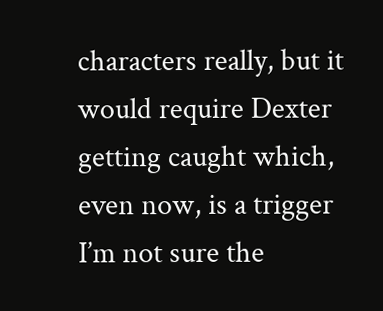characters really, but it would require Dexter getting caught which, even now, is a trigger I’m not sure the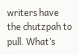writers have the chutzpah to pull. What’s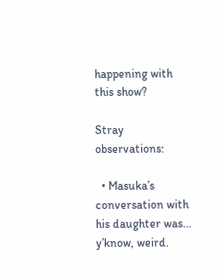happening with this show?

Stray observations:

  • Masuka’s conversation with his daughter was… y’know, weird.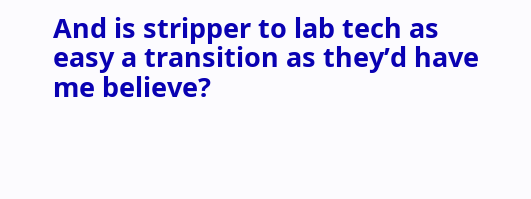And is stripper to lab tech as easy a transition as they’d have me believe?